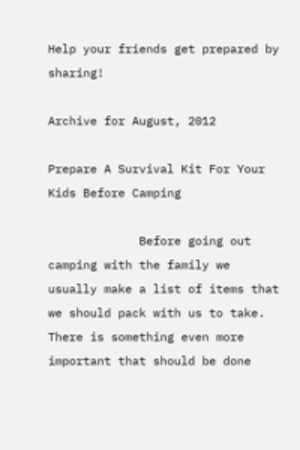Help your friends get prepared by sharing!

Archive for August, 2012

Prepare A Survival Kit For Your Kids Before Camping

             Before going out camping with the family we usually make a list of items that we should pack with us to take.  There is something even more important that should be done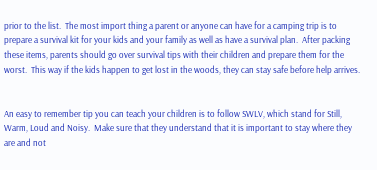prior to the list.  The most import thing a parent or anyone can have for a camping trip is to prepare a survival kit for your kids and your family as well as have a survival plan.  After packing these items, parents should go over survival tips with their children and prepare them for the worst.  This way if the kids happen to get lost in the woods, they can stay safe before help arrives.


An easy to remember tip you can teach your children is to follow SWLV, which stand for Still, Warm, Loud and Noisy.  Make sure that they understand that it is important to stay where they are and not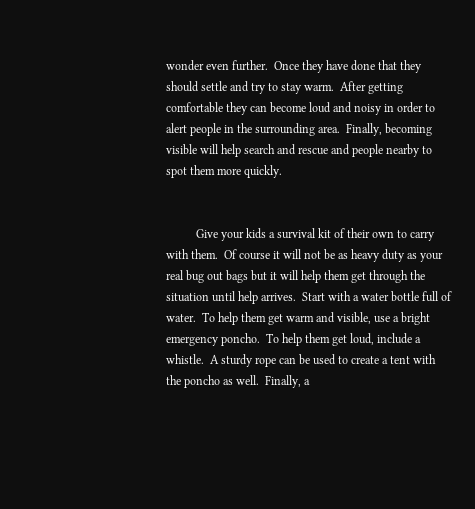wonder even further.  Once they have done that they should settle and try to stay warm.  After getting comfortable they can become loud and noisy in order to alert people in the surrounding area.  Finally, becoming visible will help search and rescue and people nearby to spot them more quickly.


          Give your kids a survival kit of their own to carry with them.  Of course it will not be as heavy duty as your real bug out bags but it will help them get through the situation until help arrives.  Start with a water bottle full of water.  To help them get warm and visible, use a bright emergency poncho.  To help them get loud, include a whistle.  A sturdy rope can be used to create a tent with the poncho as well.  Finally, a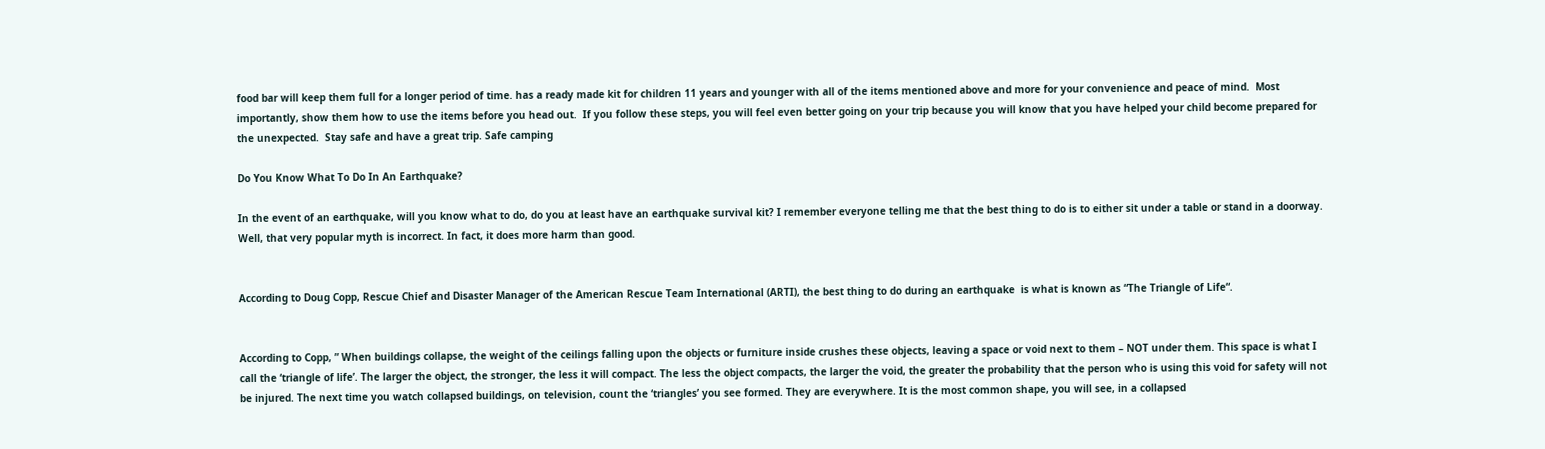food bar will keep them full for a longer period of time. has a ready made kit for children 11 years and younger with all of the items mentioned above and more for your convenience and peace of mind.  Most importantly, show them how to use the items before you head out.  If you follow these steps, you will feel even better going on your trip because you will know that you have helped your child become prepared for the unexpected.  Stay safe and have a great trip. Safe camping

Do You Know What To Do In An Earthquake?

In the event of an earthquake, will you know what to do, do you at least have an earthquake survival kit? I remember everyone telling me that the best thing to do is to either sit under a table or stand in a doorway.  Well, that very popular myth is incorrect. In fact, it does more harm than good.


According to Doug Copp, Rescue Chief and Disaster Manager of the American Rescue Team International (ARTI), the best thing to do during an earthquake  is what is known as “The Triangle of Life“.


According to Copp, ” When buildings collapse, the weight of the ceilings falling upon the objects or furniture inside crushes these objects, leaving a space or void next to them – NOT under them. This space is what I call the ‘triangle of life’. The larger the object, the stronger, the less it will compact. The less the object compacts, the larger the void, the greater the probability that the person who is using this void for safety will not be injured. The next time you watch collapsed buildings, on television, count the ‘triangles’ you see formed. They are everywhere. It is the most common shape, you will see, in a collapsed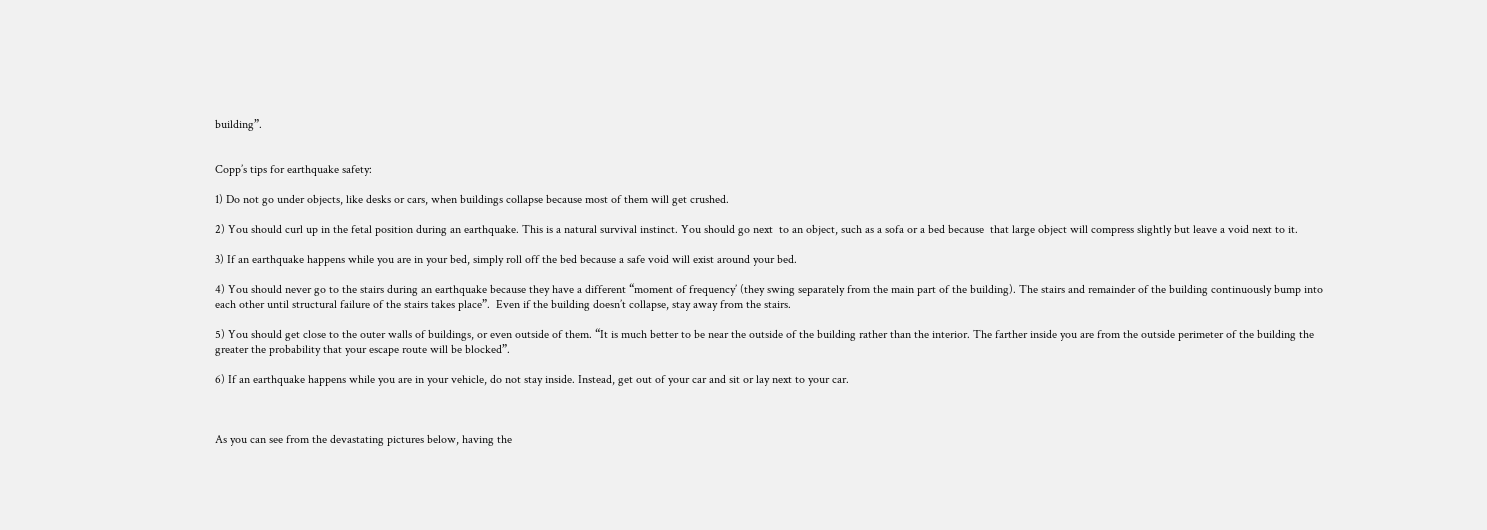building”.


Copp’s tips for earthquake safety:

1) Do not go under objects, like desks or cars, when buildings collapse because most of them will get crushed.

2) You should curl up in the fetal position during an earthquake. This is a natural survival instinct. You should go next  to an object, such as a sofa or a bed because  that large object will compress slightly but leave a void next to it.

3) If an earthquake happens while you are in your bed, simply roll off the bed because a safe void will exist around your bed.

4) You should never go to the stairs during an earthquake because they have a different “moment of frequency’ (they swing separately from the main part of the building). The stairs and remainder of the building continuously bump into each other until structural failure of the stairs takes place”.  Even if the building doesn’t collapse, stay away from the stairs.

5) You should get close to the outer walls of buildings, or even outside of them. “It is much better to be near the outside of the building rather than the interior. The farther inside you are from the outside perimeter of the building the greater the probability that your escape route will be blocked”.

6) If an earthquake happens while you are in your vehicle, do not stay inside. Instead, get out of your car and sit or lay next to your car.



As you can see from the devastating pictures below, having the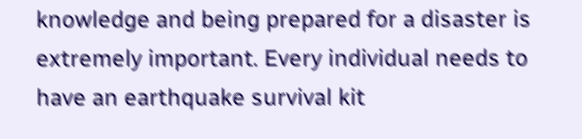knowledge and being prepared for a disaster is extremely important. Every individual needs to have an earthquake survival kit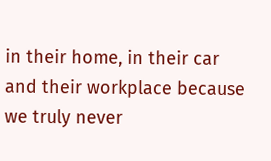in their home, in their car and their workplace because we truly never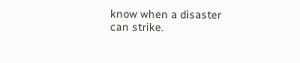know when a disaster can strike.